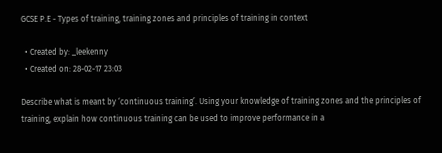GCSE P.E - Types of training, training zones and principles of training in context

  • Created by: _leekenny
  • Created on: 28-02-17 23:03

Describe what is meant by ‘continuous training’. Using your knowledge of training zones and the principles of training, explain how continuous training can be used to improve performance in a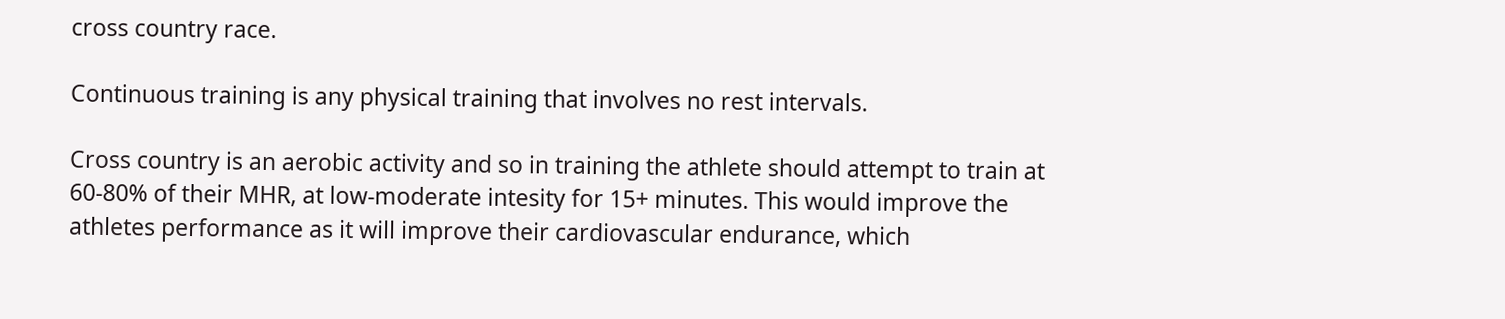cross country race.

Continuous training is any physical training that involves no rest intervals.

Cross country is an aerobic activity and so in training the athlete should attempt to train at 60-80% of their MHR, at low-moderate intesity for 15+ minutes. This would improve the athletes performance as it will improve their cardiovascular endurance, which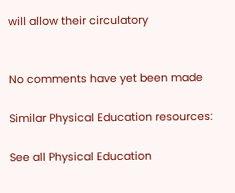will allow their circulatory


No comments have yet been made

Similar Physical Education resources:

See all Physical Education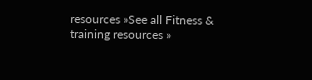resources »See all Fitness & training resources »